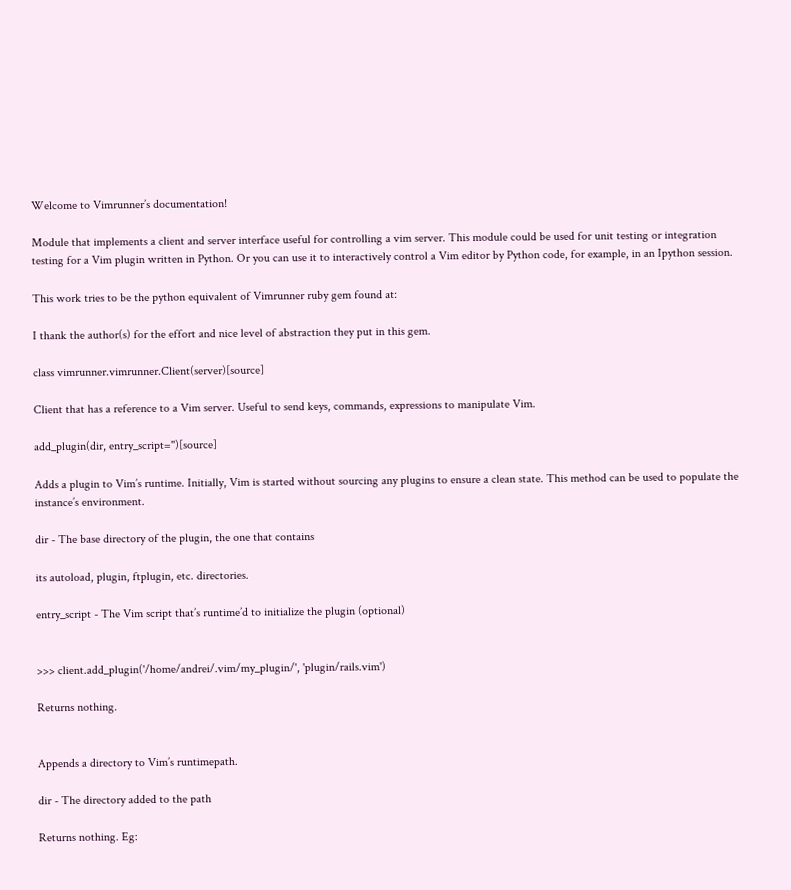Welcome to Vimrunner’s documentation!

Module that implements a client and server interface useful for controlling a vim server. This module could be used for unit testing or integration testing for a Vim plugin written in Python. Or you can use it to interactively control a Vim editor by Python code, for example, in an Ipython session.

This work tries to be the python equivalent of Vimrunner ruby gem found at:

I thank the author(s) for the effort and nice level of abstraction they put in this gem.

class vimrunner.vimrunner.Client(server)[source]

Client that has a reference to a Vim server. Useful to send keys, commands, expressions to manipulate Vim.

add_plugin(dir, entry_script='')[source]

Adds a plugin to Vim’s runtime. Initially, Vim is started without sourcing any plugins to ensure a clean state. This method can be used to populate the instance’s environment.

dir - The base directory of the plugin, the one that contains

its autoload, plugin, ftplugin, etc. directories.

entry_script - The Vim script that’s runtime’d to initialize the plugin (optional)


>>> client.add_plugin('/home/andrei/.vim/my_plugin/', 'plugin/rails.vim')

Returns nothing.


Appends a directory to Vim’s runtimepath.

dir - The directory added to the path

Returns nothing. Eg: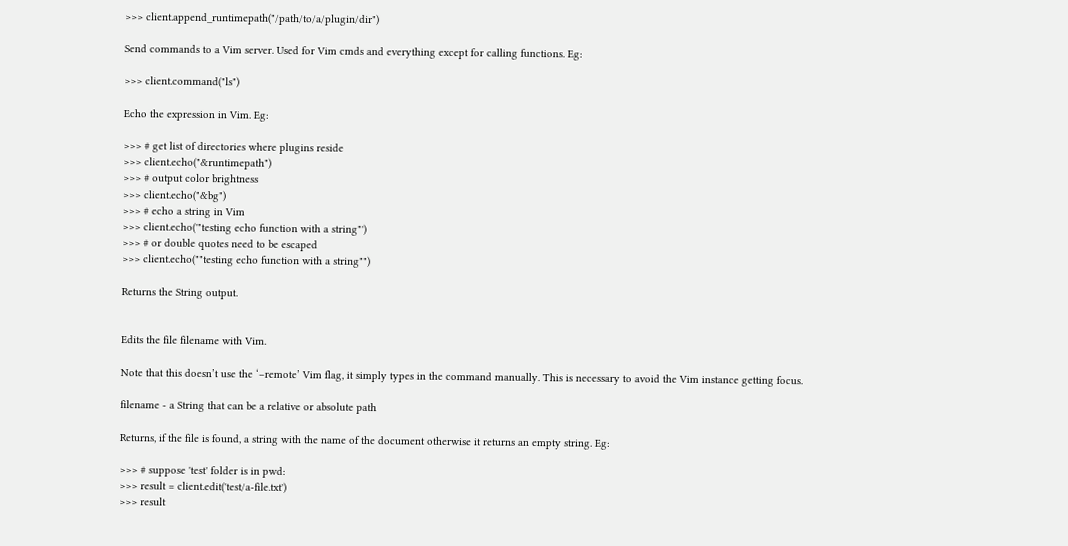>>> client.append_runtimepath("/path/to/a/plugin/dir")

Send commands to a Vim server. Used for Vim cmds and everything except for calling functions. Eg:

>>> client.command("ls")

Echo the expression in Vim. Eg:

>>> # get list of directories where plugins reside
>>> client.echo("&runtimepath")
>>> # output color brightness
>>> client.echo("&bg")
>>> # echo a string in Vim
>>> client.echo('"testing echo function with a string"')
>>> # or double quotes need to be escaped
>>> client.echo(""testing echo function with a string"")

Returns the String output.


Edits the file filename with Vim.

Note that this doesn’t use the ‘–remote’ Vim flag, it simply types in the command manually. This is necessary to avoid the Vim instance getting focus.

filename - a String that can be a relative or absolute path

Returns, if the file is found, a string with the name of the document otherwise it returns an empty string. Eg:

>>> # suppose 'test' folder is in pwd:
>>> result = client.edit('test/a-file.txt')
>>> result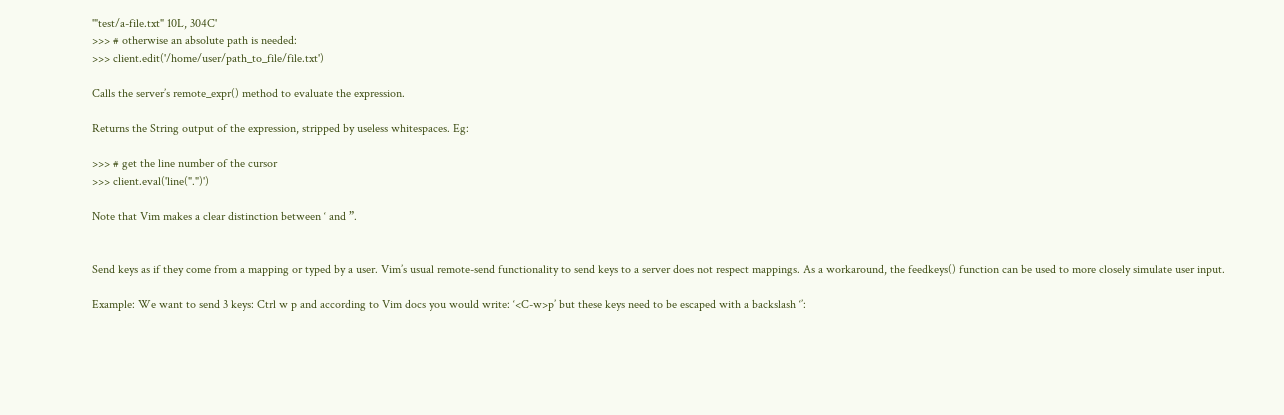'"test/a-file.txt" 10L, 304C'
>>> # otherwise an absolute path is needed:
>>> client.edit('/home/user/path_to_file/file.txt')

Calls the server’s remote_expr() method to evaluate the expression.

Returns the String output of the expression, stripped by useless whitespaces. Eg:

>>> # get the line number of the cursor
>>> client.eval('line(".")')

Note that Vim makes a clear distinction between ‘ and ”.


Send keys as if they come from a mapping or typed by a user. Vim’s usual remote-send functionality to send keys to a server does not respect mappings. As a workaround, the feedkeys() function can be used to more closely simulate user input.

Example: We want to send 3 keys: Ctrl w p and according to Vim docs you would write: ‘<C-w>p’ but these keys need to be escaped with a backslash ‘’: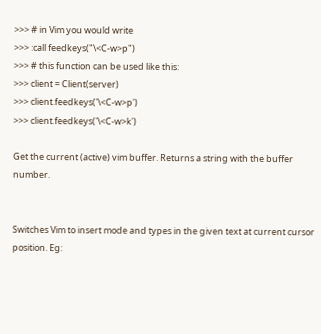>>> # in Vim you would write
>>> :call feedkeys("\<C-w>p")
>>> # this function can be used like this:
>>> client = Client(server)
>>> client.feedkeys('\<C-w>p')
>>> client.feedkeys('\<C-w>k')

Get the current (active) vim buffer. Returns a string with the buffer number.


Switches Vim to insert mode and types in the given text at current cursor position. Eg: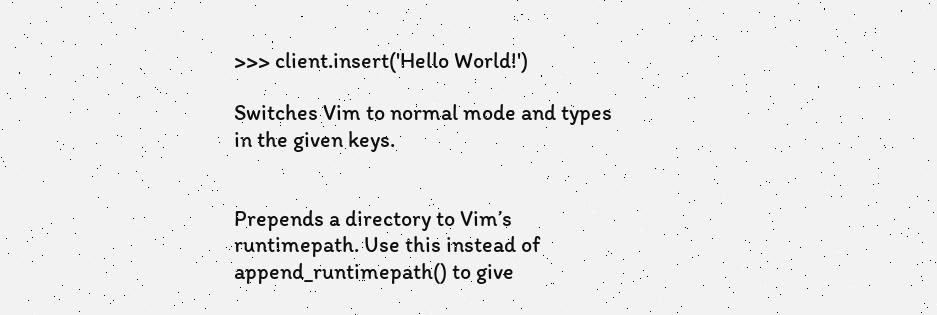>>> client.insert('Hello World!')

Switches Vim to normal mode and types in the given keys.


Prepends a directory to Vim’s runtimepath. Use this instead of append_runtimepath() to give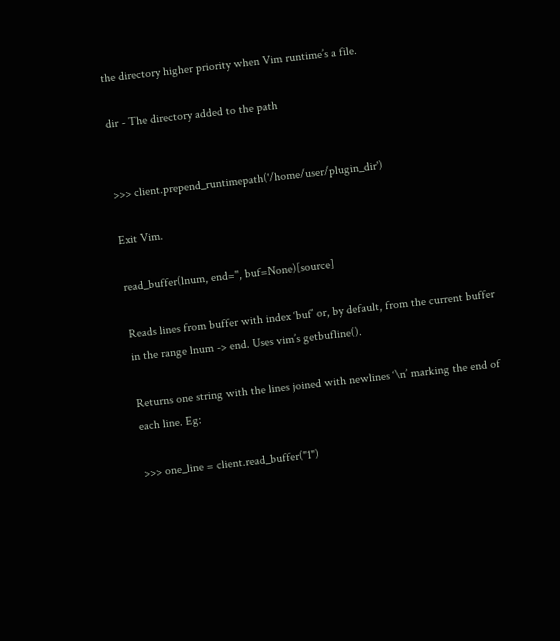the directory higher priority when Vim runtime’s a file.

dir - The directory added to the path


>>> client.prepend_runtimepath('/home/user/plugin_dir')

Exit Vim.

read_buffer(lnum, end='', buf=None)[source]

Reads lines from buffer with index ‘buf’ or, by default, from the current buffer in the range lnum -> end. Uses vim’s getbufline().

Returns one string with the lines joined with newlines ‘\n’ marking the end of each line. Eg:

>>> one_line = client.read_buffer("1")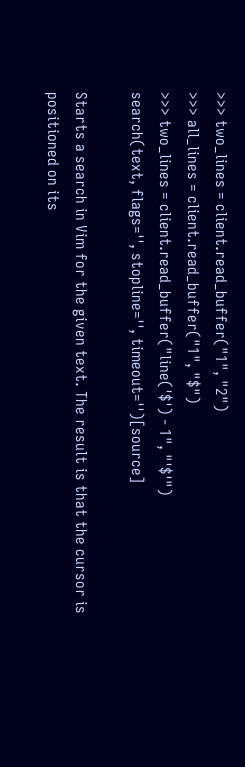>>> two_lines = client.read_buffer("1", "2")
>>> all_lines = client.read_buffer("1", "$")
>>> two_lines = client.read_buffer("line('$') - 1", "'$'")
search(text, flags='', stopline='', timeout='')[source]

Starts a search in Vim for the given text. The result is that the cursor is positioned on its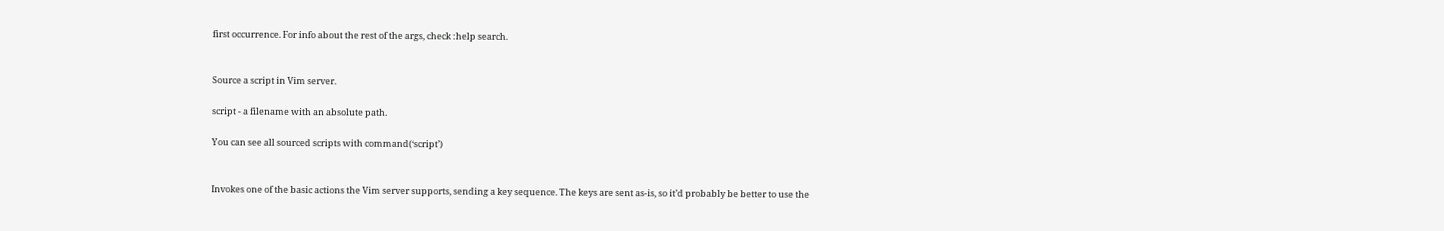first occurrence. For info about the rest of the args, check :help search.


Source a script in Vim server.

script - a filename with an absolute path.

You can see all sourced scripts with command(‘script’)


Invokes one of the basic actions the Vim server supports, sending a key sequence. The keys are sent as-is, so it’d probably be better to use the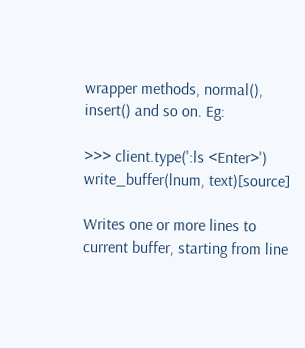wrapper methods, normal(), insert() and so on. Eg:

>>> client.type(':ls <Enter>')
write_buffer(lnum, text)[source]

Writes one or more lines to current buffer, starting from line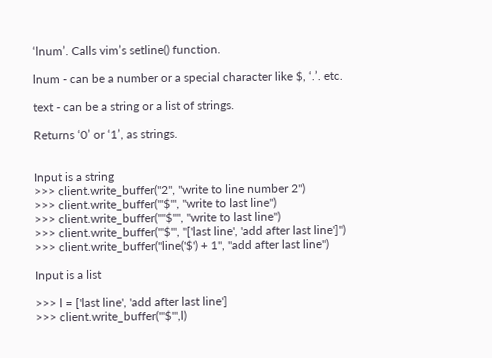‘lnum’. Calls vim’s setline() function.

lnum - can be a number or a special character like $, ‘.’. etc.

text - can be a string or a list of strings.

Returns ‘0’ or ‘1’, as strings.


Input is a string
>>> client.write_buffer("2", "write to line number 2")
>>> client.write_buffer("'$'", "write to last line")
>>> client.write_buffer(""$"", "write to last line")
>>> client.write_buffer("'$'", "['last line', 'add after last line']")
>>> client.write_buffer("line('$') + 1", "add after last line")

Input is a list

>>> l = ['last line', 'add after last line']
>>> client.write_buffer("'$'",l)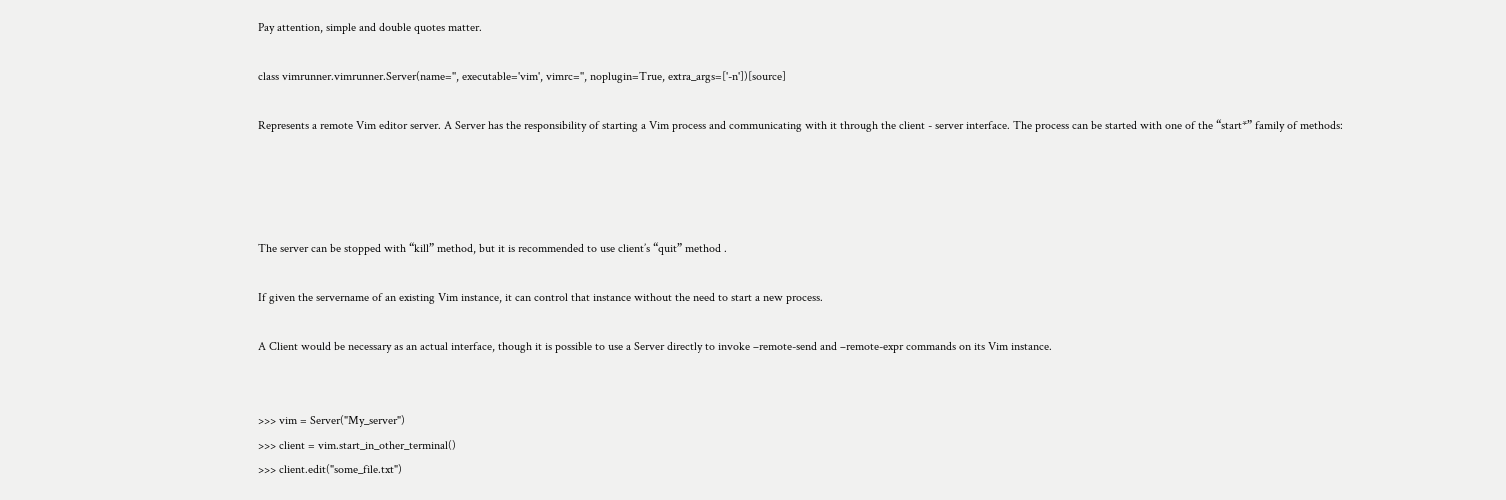Pay attention, simple and double quotes matter.

class vimrunner.vimrunner.Server(name='', executable='vim', vimrc='', noplugin=True, extra_args=['-n'])[source]

Represents a remote Vim editor server. A Server has the responsibility of starting a Vim process and communicating with it through the client - server interface. The process can be started with one of the “start*” family of methods:




The server can be stopped with “kill” method, but it is recommended to use client’s “quit” method .

If given the servername of an existing Vim instance, it can control that instance without the need to start a new process.

A Client would be necessary as an actual interface, though it is possible to use a Server directly to invoke –remote-send and –remote-expr commands on its Vim instance.


>>> vim = Server("My_server")
>>> client = vim.start_in_other_terminal()
>>> client.edit("some_file.txt")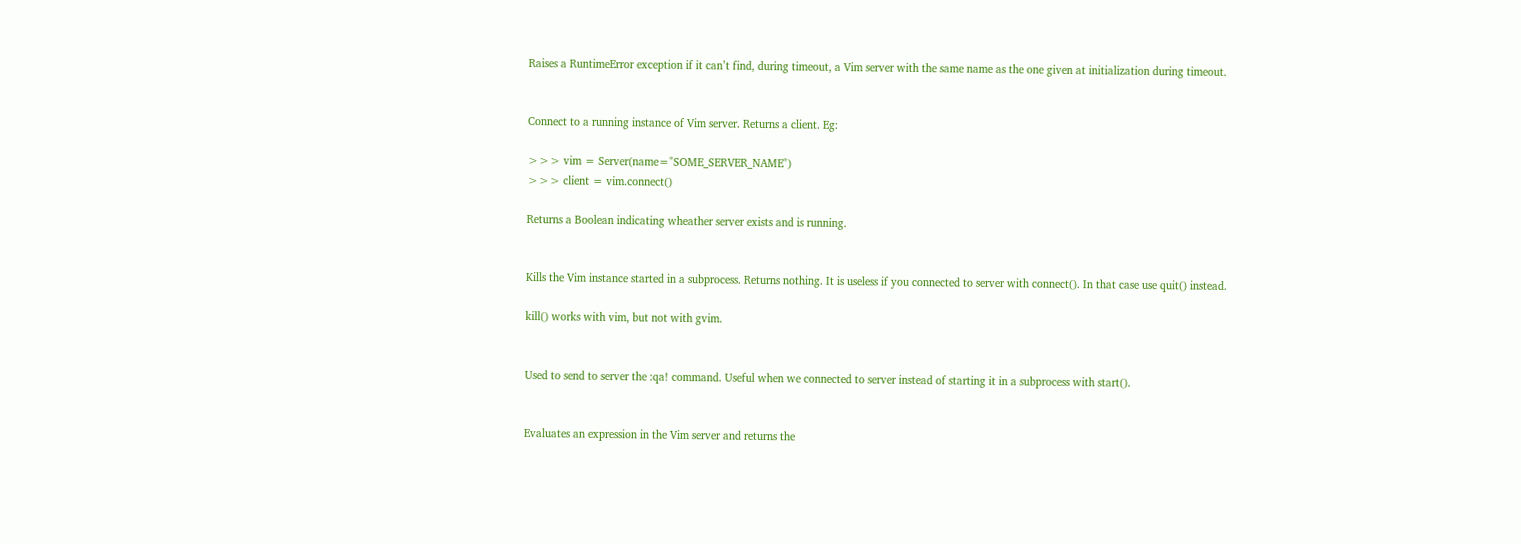Raises a RuntimeError exception if it can’t find, during timeout, a Vim server with the same name as the one given at initialization during timeout.


Connect to a running instance of Vim server. Returns a client. Eg:

>>> vim = Server(name="SOME_SERVER_NAME")
>>> client = vim.connect()

Returns a Boolean indicating wheather server exists and is running.


Kills the Vim instance started in a subprocess. Returns nothing. It is useless if you connected to server with connect(). In that case use quit() instead.

kill() works with vim, but not with gvim.


Used to send to server the :qa! command. Useful when we connected to server instead of starting it in a subprocess with start().


Evaluates an expression in the Vim server and returns the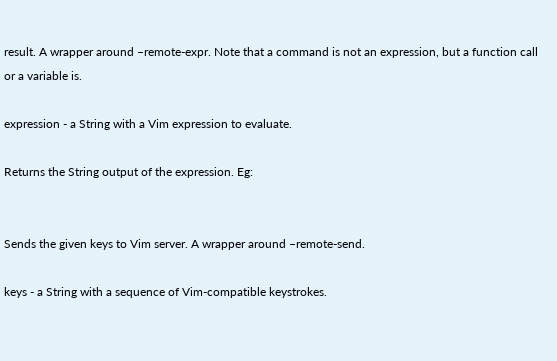result. A wrapper around –remote-expr. Note that a command is not an expression, but a function call or a variable is.

expression - a String with a Vim expression to evaluate.

Returns the String output of the expression. Eg:


Sends the given keys to Vim server. A wrapper around –remote-send.

keys - a String with a sequence of Vim-compatible keystrokes.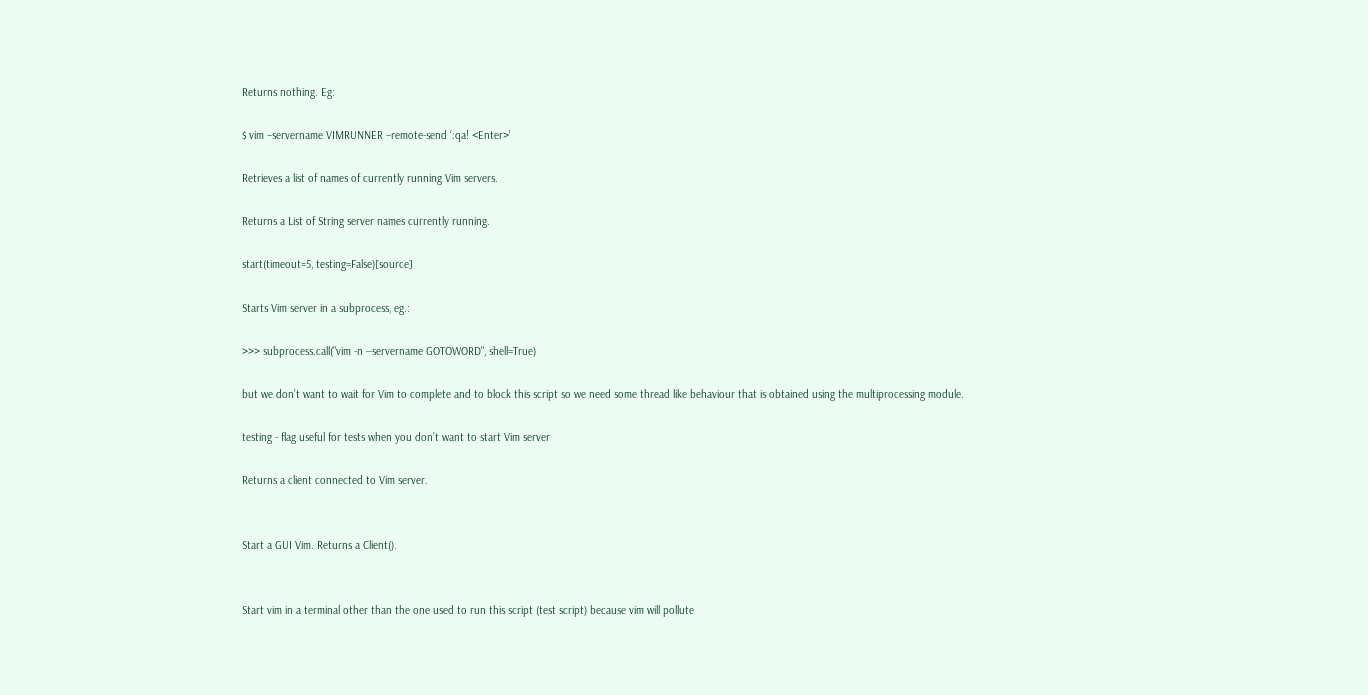Returns nothing. Eg:

$ vim –servername VIMRUNNER –remote-send ‘:qa! <Enter>’

Retrieves a list of names of currently running Vim servers.

Returns a List of String server names currently running.

start(timeout=5, testing=False)[source]

Starts Vim server in a subprocess, eg.:

>>> subprocess.call("vim -n --servername GOTOWORD", shell=True)

but we don’t want to wait for Vim to complete and to block this script so we need some thread like behaviour that is obtained using the multiprocessing module.

testing - flag useful for tests when you don’t want to start Vim server

Returns a client connected to Vim server.


Start a GUI Vim. Returns a Client().


Start vim in a terminal other than the one used to run this script (test script) because vim will pollute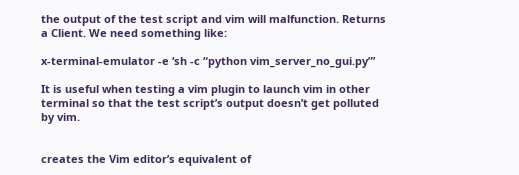the output of the test script and vim will malfunction. Returns a Client. We need something like:

x-terminal-emulator -e ‘sh -c “python vim_server_no_gui.py”’

It is useful when testing a vim plugin to launch vim in other terminal so that the test script’s output doesn’t get polluted by vim.


creates the Vim editor’s equivalent of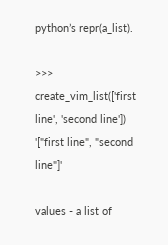python’s repr(a_list).

>>> create_vim_list(['first line', 'second line'])
'["first line", "second line"]'

values - a list of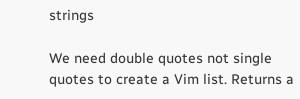strings

We need double quotes not single quotes to create a Vim list. Returns a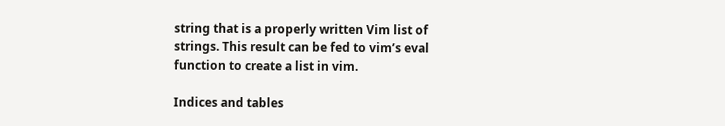string that is a properly written Vim list of strings. This result can be fed to vim’s eval function to create a list in vim.

Indices and tables